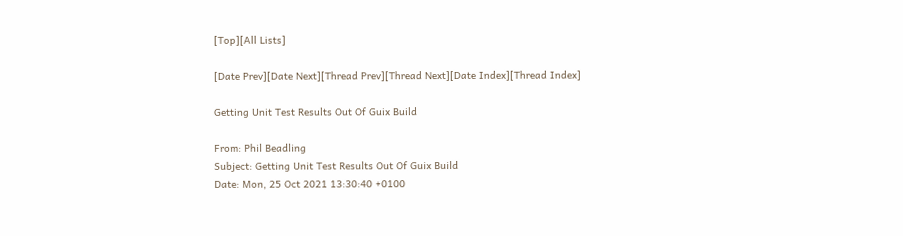[Top][All Lists]

[Date Prev][Date Next][Thread Prev][Thread Next][Date Index][Thread Index]

Getting Unit Test Results Out Of Guix Build

From: Phil Beadling
Subject: Getting Unit Test Results Out Of Guix Build
Date: Mon, 25 Oct 2021 13:30:40 +0100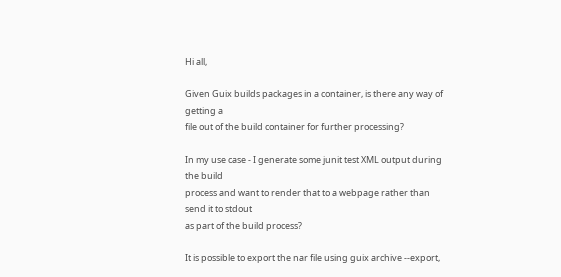Hi all,

Given Guix builds packages in a container, is there any way of getting a
file out of the build container for further processing?

In my use case - I generate some junit test XML output during the build
process and want to render that to a webpage rather than send it to stdout
as part of the build process?

It is possible to export the nar file using guix archive --export,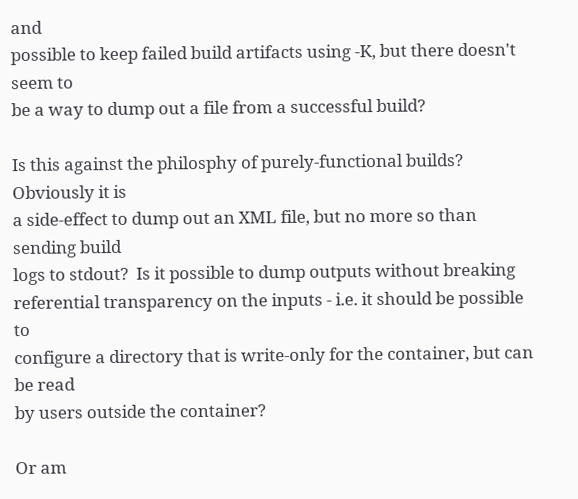and
possible to keep failed build artifacts using -K, but there doesn't seem to
be a way to dump out a file from a successful build?

Is this against the philosphy of purely-functional builds?  Obviously it is
a side-effect to dump out an XML file, but no more so than sending build
logs to stdout?  Is it possible to dump outputs without breaking
referential transparency on the inputs - i.e. it should be possible to
configure a directory that is write-only for the container, but can be read
by users outside the container?

Or am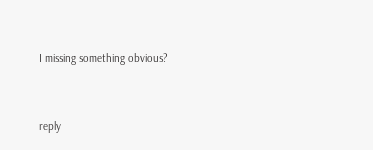I missing something obvious?


reply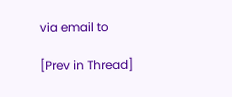via email to

[Prev in Thread]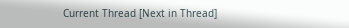Current Thread [Next in Thread]